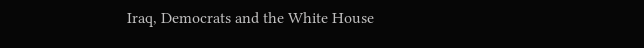Iraq, Democrats and the White House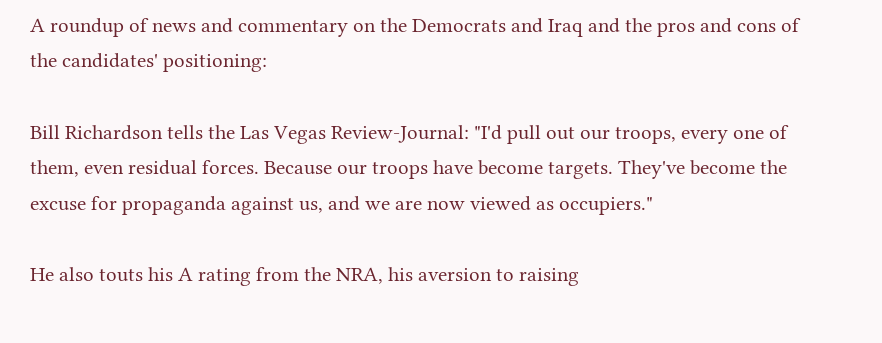A roundup of news and commentary on the Democrats and Iraq and the pros and cons of the candidates' positioning:

Bill Richardson tells the Las Vegas Review-Journal: "I'd pull out our troops, every one of them, even residual forces. Because our troops have become targets. They've become the excuse for propaganda against us, and we are now viewed as occupiers."

He also touts his A rating from the NRA, his aversion to raising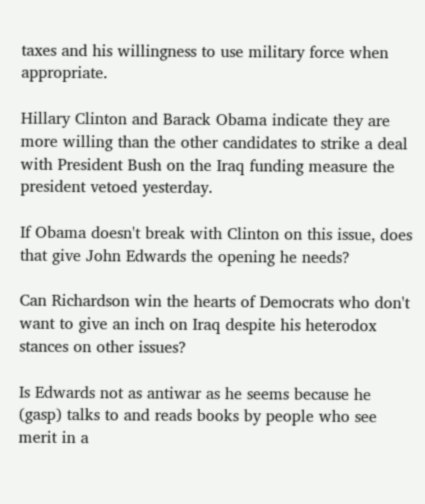taxes and his willingness to use military force when appropriate.

Hillary Clinton and Barack Obama indicate they are more willing than the other candidates to strike a deal with President Bush on the Iraq funding measure the president vetoed yesterday.

If Obama doesn't break with Clinton on this issue, does that give John Edwards the opening he needs?

Can Richardson win the hearts of Democrats who don't want to give an inch on Iraq despite his heterodox stances on other issues?

Is Edwards not as antiwar as he seems because he (gasp) talks to and reads books by people who see merit in a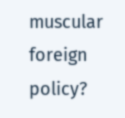muscular foreign policy?